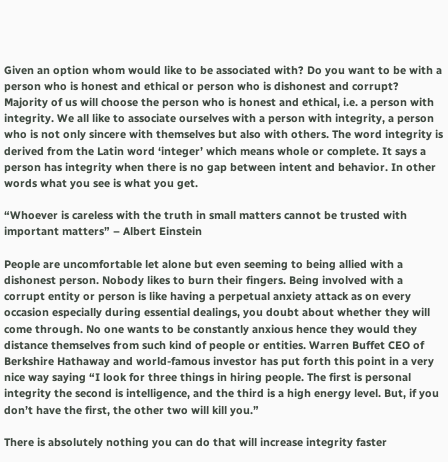Given an option whom would like to be associated with? Do you want to be with a person who is honest and ethical or person who is dishonest and corrupt? Majority of us will choose the person who is honest and ethical, i.e. a person with integrity. We all like to associate ourselves with a person with integrity, a person who is not only sincere with themselves but also with others. The word integrity is derived from the Latin word ‘integer’ which means whole or complete. It says a person has integrity when there is no gap between intent and behavior. In other words what you see is what you get.

“Whoever is careless with the truth in small matters cannot be trusted with important matters” – Albert Einstein

People are uncomfortable let alone but even seeming to being allied with a dishonest person. Nobody likes to burn their fingers. Being involved with a corrupt entity or person is like having a perpetual anxiety attack as on every occasion especially during essential dealings, you doubt about whether they will come through. No one wants to be constantly anxious hence they would they distance themselves from such kind of people or entities. Warren Buffet CEO of Berkshire Hathaway and world-famous investor has put forth this point in a very nice way saying “I look for three things in hiring people. The first is personal integrity the second is intelligence, and the third is a high energy level. But, if you don’t have the first, the other two will kill you.”

There is absolutely nothing you can do that will increase integrity faster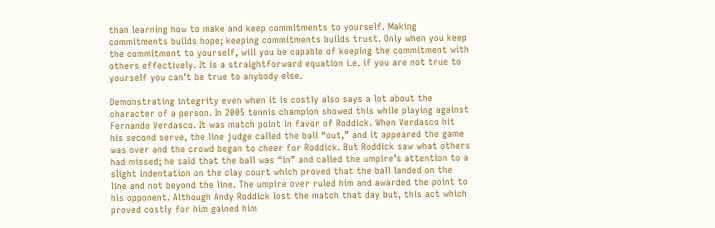than learning how to make and keep commitments to yourself. Making commitments builds hope; keeping commitments builds trust. Only when you keep the commitment to yourself, will you be capable of keeping the commitment with others effectively. It is a straightforward equation i.e. if you are not true to yourself you can’t be true to anybody else.

Demonstrating integrity even when it is costly also says a lot about the character of a person. In 2005 tennis champion showed this while playing against Fernando Verdasco. It was match point in favor of Roddick. When Verdasco hit his second serve, the line judge called the ball “out,” and it appeared the game was over and the crowd began to cheer for Roddick. But Roddick saw what others had missed; he said that the ball was “in” and called the umpire’s attention to a slight indentation on the clay court which proved that the ball landed on the line and not beyond the line. The umpire over ruled him and awarded the point to his opponent. Although Andy Roddick lost the match that day but, this act which proved costly for him gained him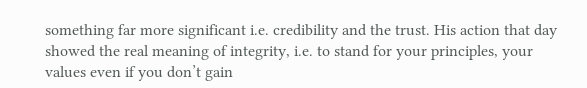something far more significant i.e. credibility and the trust. His action that day showed the real meaning of integrity, i.e. to stand for your principles, your values even if you don’t gain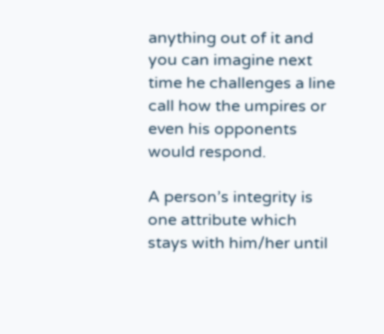anything out of it and you can imagine next time he challenges a line call how the umpires or even his opponents would respond.

A person’s integrity is one attribute which stays with him/her until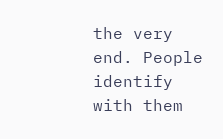the very end. People identify with them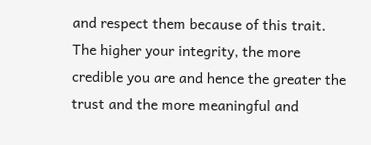and respect them because of this trait. The higher your integrity, the more credible you are and hence the greater the trust and the more meaningful and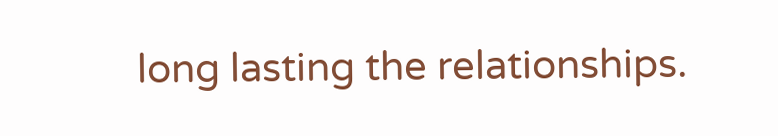long lasting the relationships.